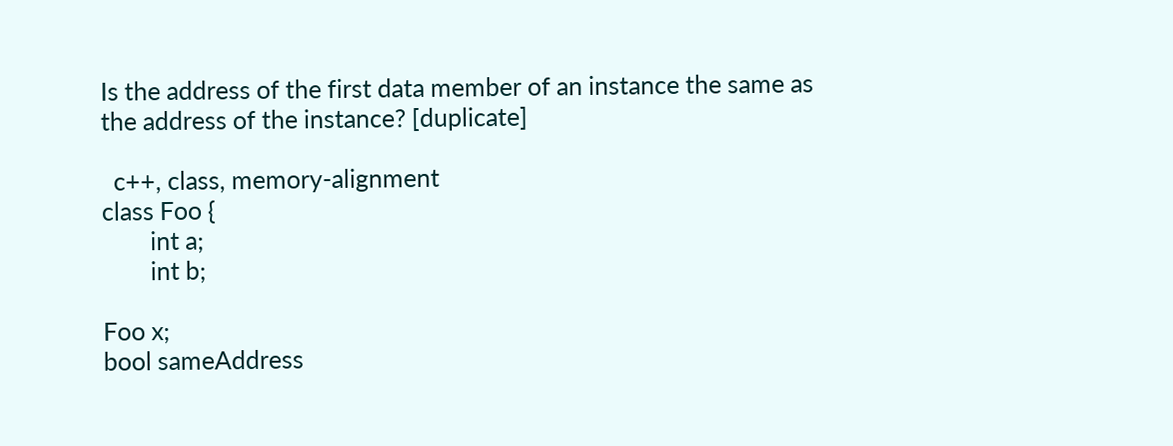Is the address of the first data member of an instance the same as the address of the instance? [duplicate]

  c++, class, memory-alignment
class Foo {
        int a;
        int b;

Foo x;
bool sameAddress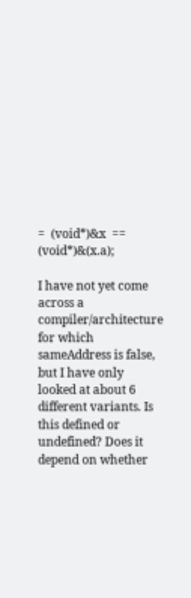=  (void*)&x  ==  (void*)&(x.a);

I have not yet come across a compiler/architecture for which sameAddress is false, but I have only looked at about 6 different variants. Is this defined or undefined? Does it depend on whether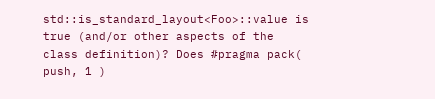std::is_standard_layout<Foo>::value is true (and/or other aspects of the class definition)? Does #pragma pack( push, 1 )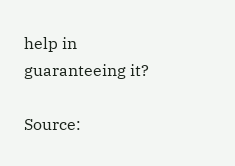help in guaranteeing it?

Source: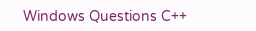Windows Questions C++